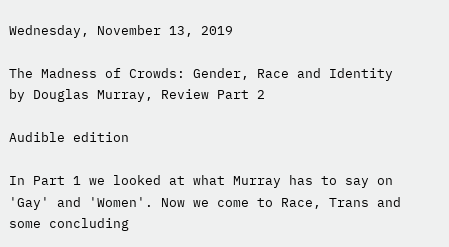Wednesday, November 13, 2019

The Madness of Crowds: Gender, Race and Identity by Douglas Murray, Review Part 2

Audible edition

In Part 1 we looked at what Murray has to say on 'Gay' and 'Women'. Now we come to Race, Trans and some concluding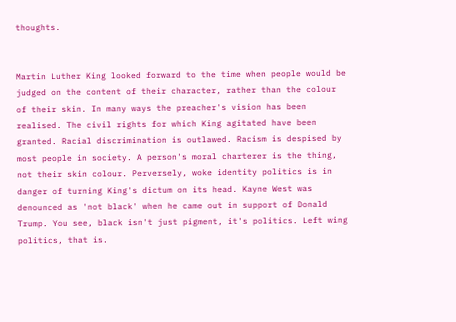thoughts.


Martin Luther King looked forward to the time when people would be judged on the content of their character, rather than the colour of their skin. In many ways the preacher's vision has been realised. The civil rights for which King agitated have been granted. Racial discrimination is outlawed. Racism is despised by most people in society. A person's moral charterer is the thing, not their skin colour. Perversely, woke identity politics is in danger of turning King's dictum on its head. Kayne West was denounced as 'not black' when he came out in support of Donald Trump. You see, black isn't just pigment, it's politics. Left wing politics, that is.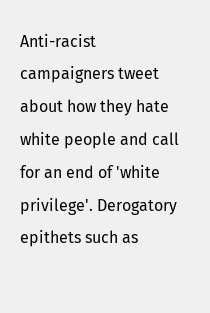Anti-racist campaigners tweet about how they hate white people and call for an end of 'white privilege'. Derogatory epithets such as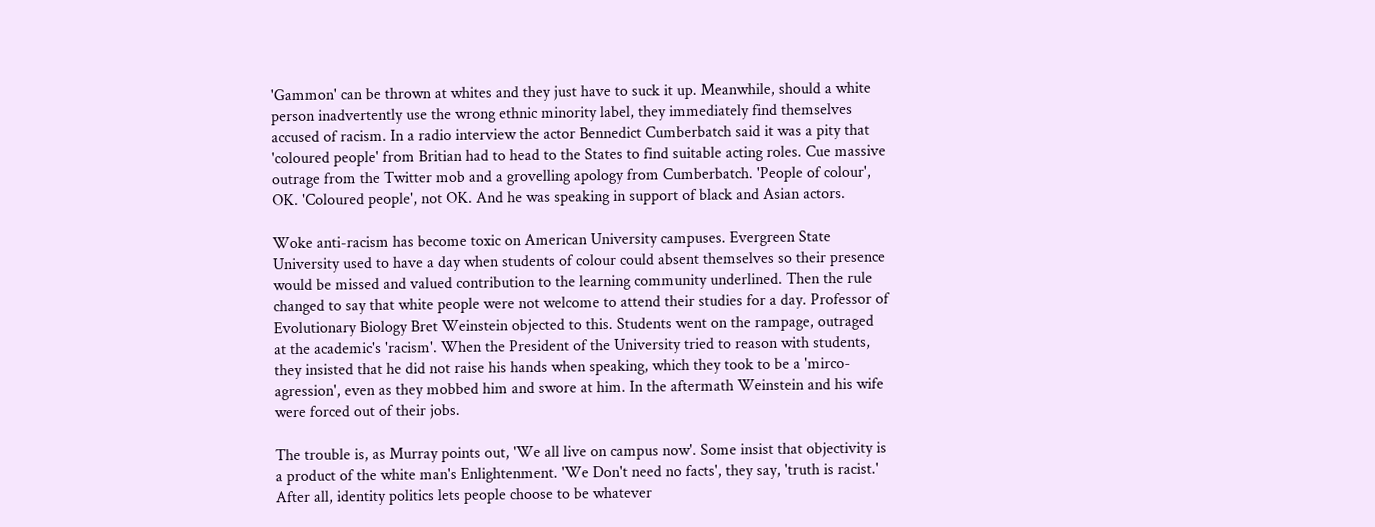'Gammon' can be thrown at whites and they just have to suck it up. Meanwhile, should a white person inadvertently use the wrong ethnic minority label, they immediately find themselves accused of racism. In a radio interview the actor Bennedict Cumberbatch said it was a pity that 'coloured people' from Britian had to head to the States to find suitable acting roles. Cue massive outrage from the Twitter mob and a grovelling apology from Cumberbatch. 'People of colour', OK. 'Coloured people', not OK. And he was speaking in support of black and Asian actors.

Woke anti-racism has become toxic on American University campuses. Evergreen State University used to have a day when students of colour could absent themselves so their presence would be missed and valued contribution to the learning community underlined. Then the rule changed to say that white people were not welcome to attend their studies for a day. Professor of Evolutionary Biology Bret Weinstein objected to this. Students went on the rampage, outraged at the academic's 'racism'. When the President of the University tried to reason with students, they insisted that he did not raise his hands when speaking, which they took to be a 'mirco-agression', even as they mobbed him and swore at him. In the aftermath Weinstein and his wife were forced out of their jobs.

The trouble is, as Murray points out, 'We all live on campus now'. Some insist that objectivity is a product of the white man's Enlightenment. 'We Don't need no facts', they say, 'truth is racist.' After all, identity politics lets people choose to be whatever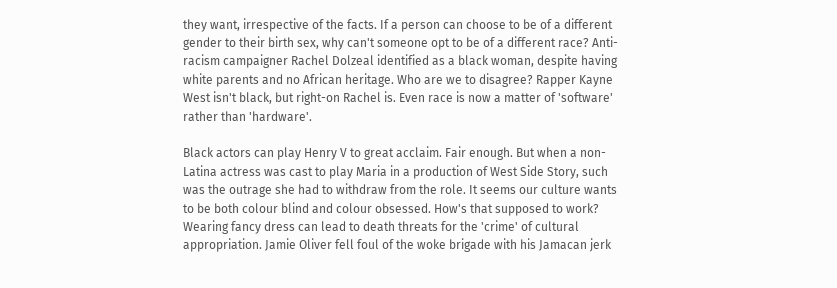they want, irrespective of the facts. If a person can choose to be of a different gender to their birth sex, why can't someone opt to be of a different race? Anti-racism campaigner Rachel Dolzeal identified as a black woman, despite having white parents and no African heritage. Who are we to disagree? Rapper Kayne West isn't black, but right-on Rachel is. Even race is now a matter of 'software' rather than 'hardware'.

Black actors can play Henry V to great acclaim. Fair enough. But when a non-Latina actress was cast to play Maria in a production of West Side Story, such was the outrage she had to withdraw from the role. It seems our culture wants to be both colour blind and colour obsessed. How's that supposed to work? Wearing fancy dress can lead to death threats for the 'crime' of cultural appropriation. Jamie Oliver fell foul of the woke brigade with his Jamacan jerk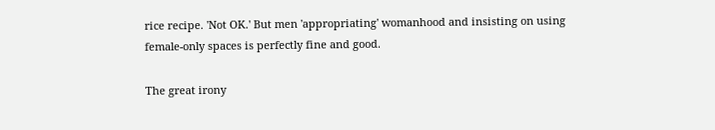rice recipe. 'Not OK.' But men 'appropriating' womanhood and insisting on using female-only spaces is perfectly fine and good.

The great irony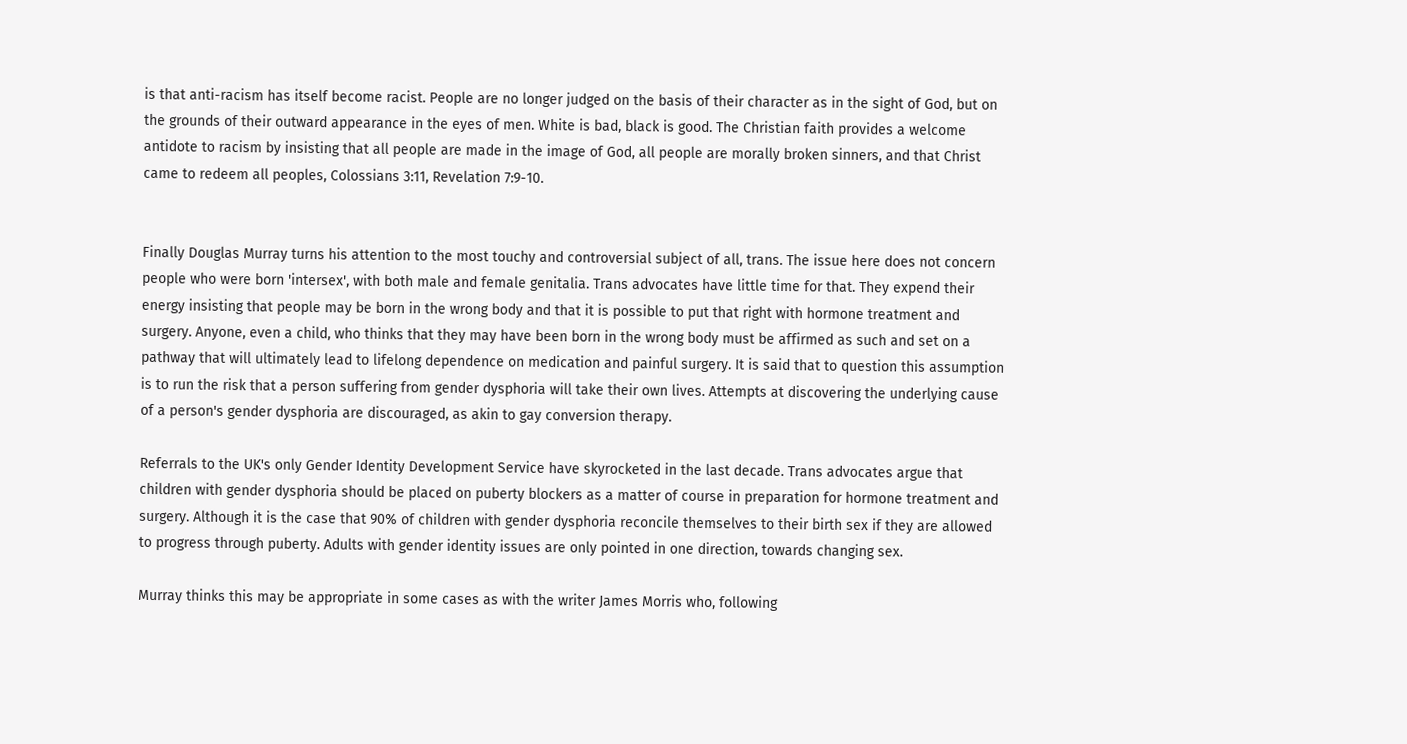is that anti-racism has itself become racist. People are no longer judged on the basis of their character as in the sight of God, but on the grounds of their outward appearance in the eyes of men. White is bad, black is good. The Christian faith provides a welcome antidote to racism by insisting that all people are made in the image of God, all people are morally broken sinners, and that Christ came to redeem all peoples, Colossians 3:11, Revelation 7:9-10.


Finally Douglas Murray turns his attention to the most touchy and controversial subject of all, trans. The issue here does not concern people who were born 'intersex', with both male and female genitalia. Trans advocates have little time for that. They expend their energy insisting that people may be born in the wrong body and that it is possible to put that right with hormone treatment and surgery. Anyone, even a child, who thinks that they may have been born in the wrong body must be affirmed as such and set on a pathway that will ultimately lead to lifelong dependence on medication and painful surgery. It is said that to question this assumption is to run the risk that a person suffering from gender dysphoria will take their own lives. Attempts at discovering the underlying cause of a person's gender dysphoria are discouraged, as akin to gay conversion therapy.

Referrals to the UK's only Gender Identity Development Service have skyrocketed in the last decade. Trans advocates argue that children with gender dysphoria should be placed on puberty blockers as a matter of course in preparation for hormone treatment and surgery. Although it is the case that 90% of children with gender dysphoria reconcile themselves to their birth sex if they are allowed to progress through puberty. Adults with gender identity issues are only pointed in one direction, towards changing sex.

Murray thinks this may be appropriate in some cases as with the writer James Morris who, following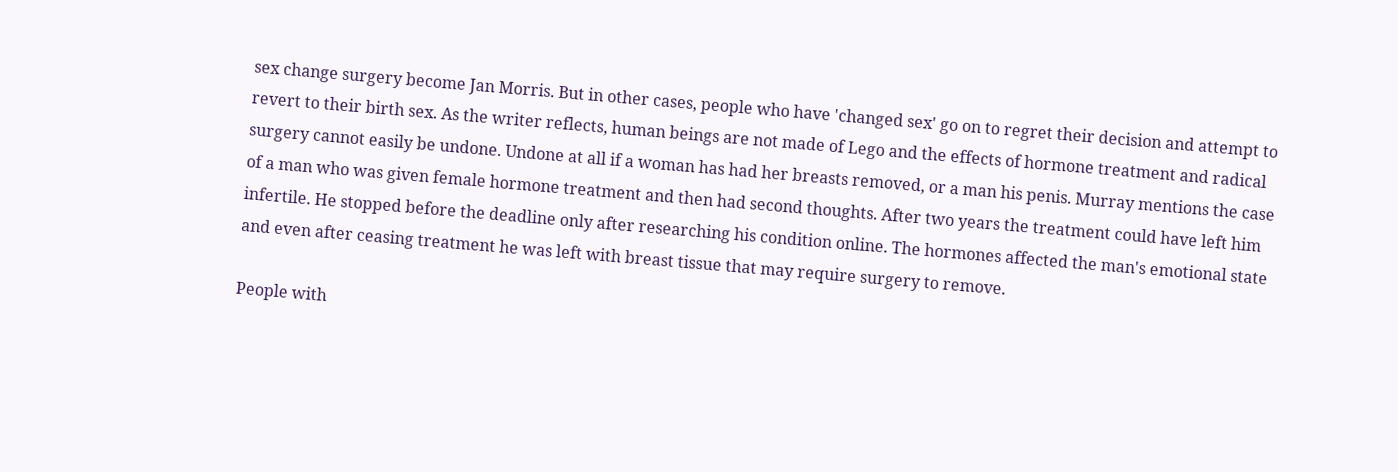sex change surgery become Jan Morris. But in other cases, people who have 'changed sex' go on to regret their decision and attempt to revert to their birth sex. As the writer reflects, human beings are not made of Lego and the effects of hormone treatment and radical surgery cannot easily be undone. Undone at all if a woman has had her breasts removed, or a man his penis. Murray mentions the case of a man who was given female hormone treatment and then had second thoughts. After two years the treatment could have left him infertile. He stopped before the deadline only after researching his condition online. The hormones affected the man's emotional state and even after ceasing treatment he was left with breast tissue that may require surgery to remove.

People with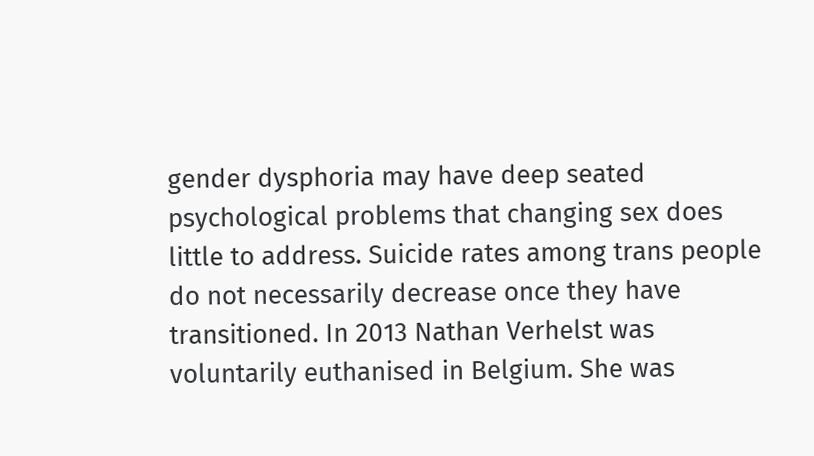gender dysphoria may have deep seated psychological problems that changing sex does little to address. Suicide rates among trans people do not necessarily decrease once they have transitioned. In 2013 Nathan Verhelst was voluntarily euthanised in Belgium. She was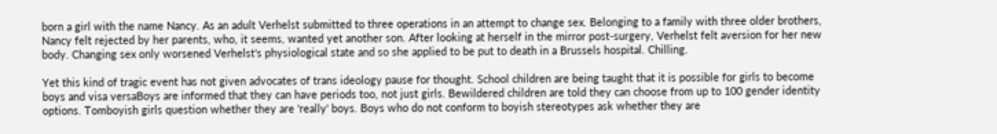born a girl with the name Nancy. As an adult Verhelst submitted to three operations in an attempt to change sex. Belonging to a family with three older brothers, Nancy felt rejected by her parents, who, it seems, wanted yet another son. After looking at herself in the mirror post-surgery, Verhelst felt aversion for her new body. Changing sex only worsened Verhelst's physiological state and so she applied to be put to death in a Brussels hospital. Chilling.

Yet this kind of tragic event has not given advocates of trans ideology pause for thought. School children are being taught that it is possible for girls to become boys and visa versaBoys are informed that they can have periods too, not just girls. Bewildered children are told they can choose from up to 100 gender identity options. Tomboyish girls question whether they are 'really' boys. Boys who do not conform to boyish stereotypes ask whether they are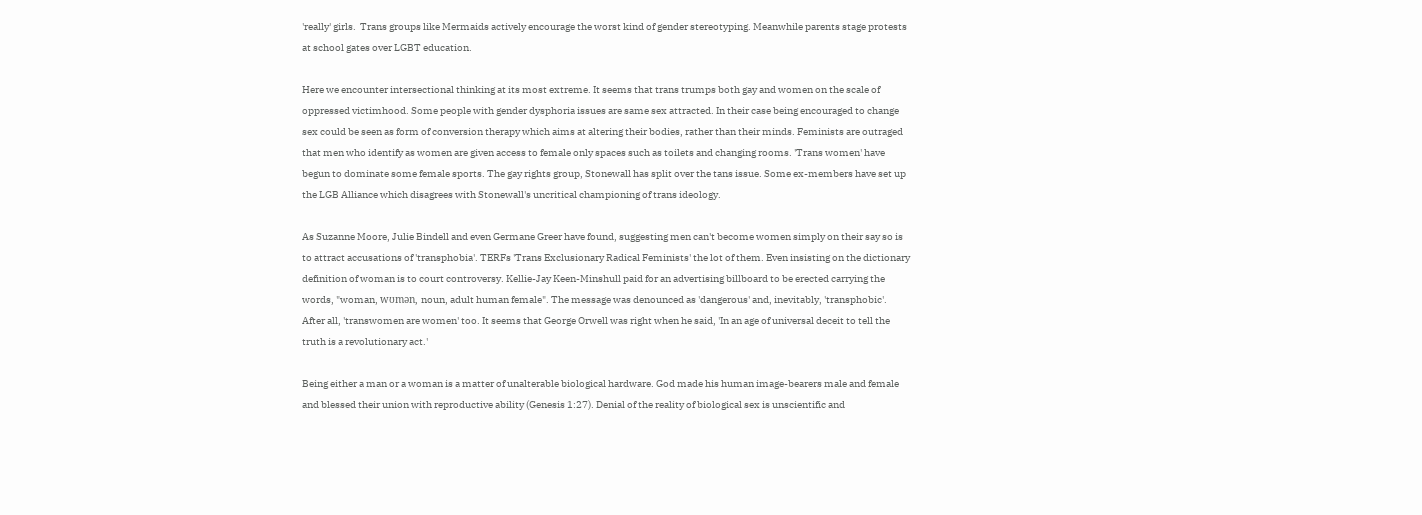'really' girls.  Trans groups like Mermaids actively encourage the worst kind of gender stereotyping. Meanwhile parents stage protests at school gates over LGBT education.

Here we encounter intersectional thinking at its most extreme. It seems that trans trumps both gay and women on the scale of oppressed victimhood. Some people with gender dysphoria issues are same sex attracted. In their case being encouraged to change sex could be seen as form of conversion therapy which aims at altering their bodies, rather than their minds. Feminists are outraged that men who identify as women are given access to female only spaces such as toilets and changing rooms. 'Trans women' have begun to dominate some female sports. The gay rights group, Stonewall has split over the tans issue. Some ex-members have set up the LGB Alliance which disagrees with Stonewall's uncritical championing of trans ideology.

As Suzanne Moore, Julie Bindell and even Germane Greer have found, suggesting men can't become women simply on their say so is to attract accusations of 'transphobia'. TERFs 'Trans Exclusionary Radical Feminists' the lot of them. Even insisting on the dictionary definition of woman is to court controversy. Kellie-Jay Keen-Minshull paid for an advertising billboard to be erected carrying the words, "woman, wʊmən, noun, adult human female". The message was denounced as 'dangerous' and, inevitably, 'transphobic'. After all, 'transwomen are women' too. It seems that George Orwell was right when he said, 'In an age of universal deceit to tell the truth is a revolutionary act.'

Being either a man or a woman is a matter of unalterable biological hardware. God made his human image-bearers male and female and blessed their union with reproductive ability (Genesis 1:27). Denial of the reality of biological sex is unscientific and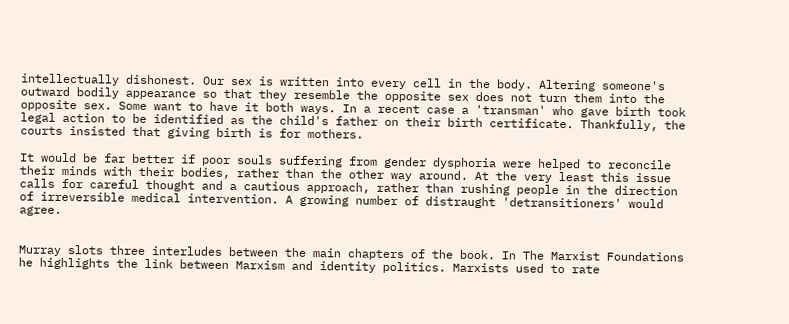intellectually dishonest. Our sex is written into every cell in the body. Altering someone's outward bodily appearance so that they resemble the opposite sex does not turn them into the opposite sex. Some want to have it both ways. In a recent case a 'transman' who gave birth took legal action to be identified as the child's father on their birth certificate. Thankfully, the courts insisted that giving birth is for mothers.

It would be far better if poor souls suffering from gender dysphoria were helped to reconcile their minds with their bodies, rather than the other way around. At the very least this issue calls for careful thought and a cautious approach, rather than rushing people in the direction of irreversible medical intervention. A growing number of distraught 'detransitioners' would agree.


Murray slots three interludes between the main chapters of the book. In The Marxist Foundations he highlights the link between Marxism and identity politics. Marxists used to rate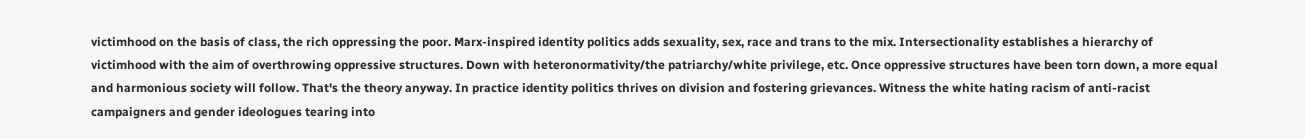victimhood on the basis of class, the rich oppressing the poor. Marx-inspired identity politics adds sexuality, sex, race and trans to the mix. Intersectionality establishes a hierarchy of victimhood with the aim of overthrowing oppressive structures. Down with heteronormativity/the patriarchy/white privilege, etc. Once oppressive structures have been torn down, a more equal and harmonious society will follow. That's the theory anyway. In practice identity politics thrives on division and fostering grievances. Witness the white hating racism of anti-racist campaigners and gender ideologues tearing into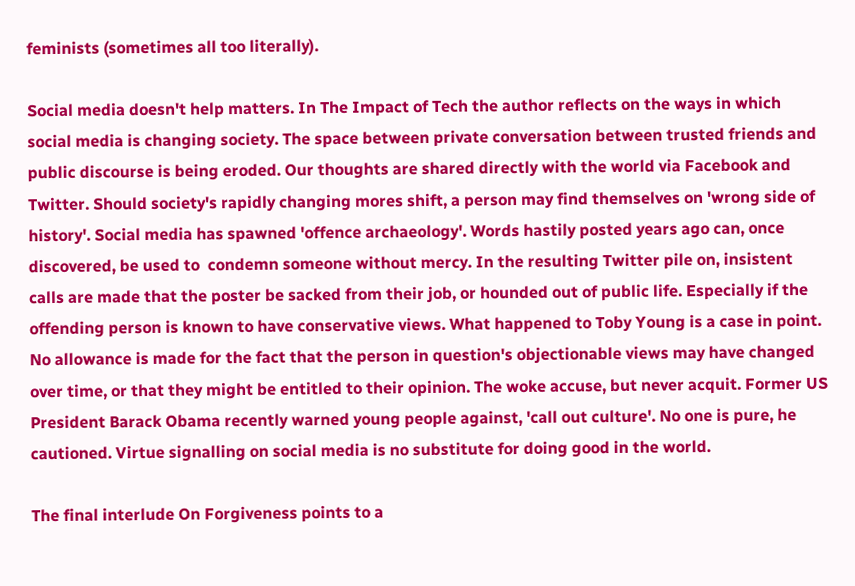feminists (sometimes all too literally).

Social media doesn't help matters. In The Impact of Tech the author reflects on the ways in which social media is changing society. The space between private conversation between trusted friends and public discourse is being eroded. Our thoughts are shared directly with the world via Facebook and Twitter. Should society's rapidly changing mores shift, a person may find themselves on 'wrong side of history'. Social media has spawned 'offence archaeology'. Words hastily posted years ago can, once discovered, be used to  condemn someone without mercy. In the resulting Twitter pile on, insistent calls are made that the poster be sacked from their job, or hounded out of public life. Especially if the offending person is known to have conservative views. What happened to Toby Young is a case in point. No allowance is made for the fact that the person in question's objectionable views may have changed over time, or that they might be entitled to their opinion. The woke accuse, but never acquit. Former US President Barack Obama recently warned young people against, 'call out culture'. No one is pure, he cautioned. Virtue signalling on social media is no substitute for doing good in the world.

The final interlude On Forgiveness points to a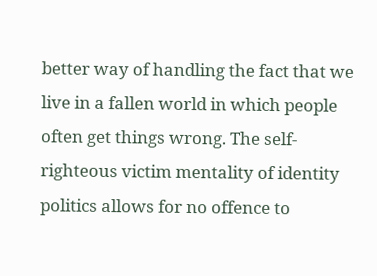better way of handling the fact that we live in a fallen world in which people often get things wrong. The self-righteous victim mentality of identity politics allows for no offence to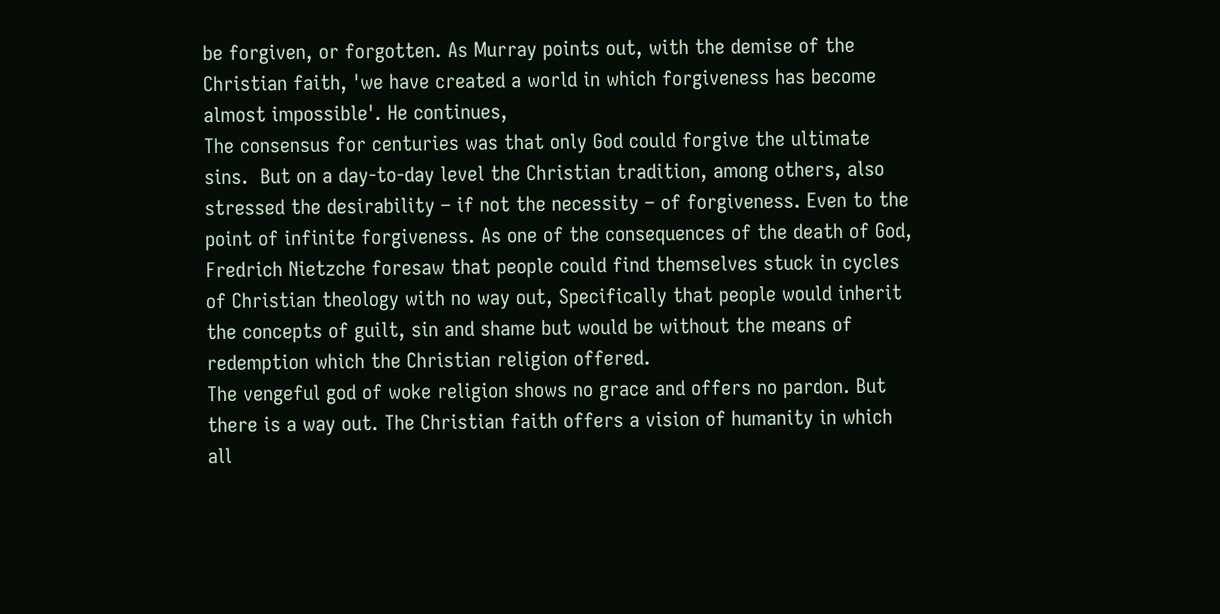be forgiven, or forgotten. As Murray points out, with the demise of the Christian faith, 'we have created a world in which forgiveness has become almost impossible'. He continues,
The consensus for centuries was that only God could forgive the ultimate sins.  But on a day-to-day level the Christian tradition, among others, also stressed the desirability – if not the necessity – of forgiveness. Even to the point of infinite forgiveness. As one of the consequences of the death of God, Fredrich Nietzche foresaw that people could find themselves stuck in cycles of Christian theology with no way out, Specifically that people would inherit the concepts of guilt, sin and shame but would be without the means of redemption which the Christian religion offered.
The vengeful god of woke religion shows no grace and offers no pardon. But there is a way out. The Christian faith offers a vision of humanity in which all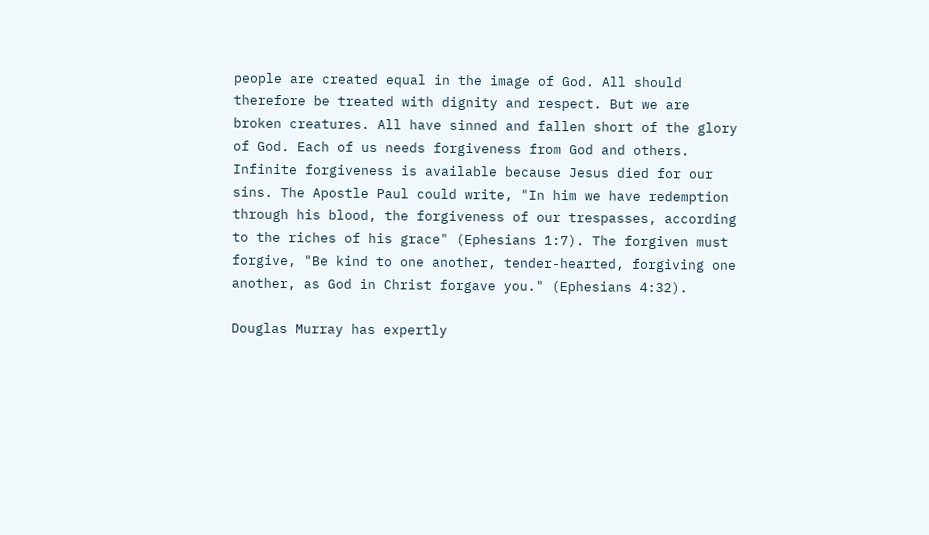people are created equal in the image of God. All should therefore be treated with dignity and respect. But we are broken creatures. All have sinned and fallen short of the glory of God. Each of us needs forgiveness from God and others. Infinite forgiveness is available because Jesus died for our sins. The Apostle Paul could write, "In him we have redemption through his blood, the forgiveness of our trespasses, according to the riches of his grace" (Ephesians 1:7). The forgiven must forgive, "Be kind to one another, tender-hearted, forgiving one another, as God in Christ forgave you." (Ephesians 4:32).

Douglas Murray has expertly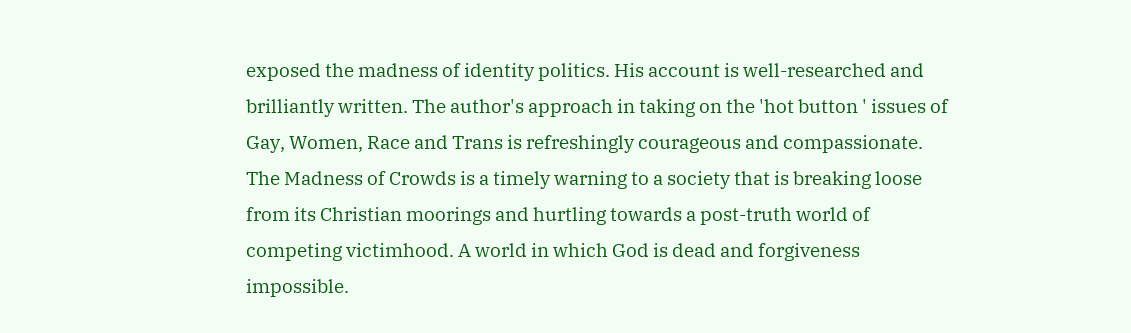exposed the madness of identity politics. His account is well-researched and brilliantly written. The author's approach in taking on the 'hot button ' issues of Gay, Women, Race and Trans is refreshingly courageous and compassionate. The Madness of Crowds is a timely warning to a society that is breaking loose from its Christian moorings and hurtling towards a post-truth world of competing victimhood. A world in which God is dead and forgiveness impossible.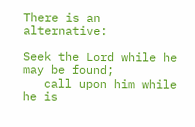There is an alternative:

Seek the Lord while he may be found;
   call upon him while he is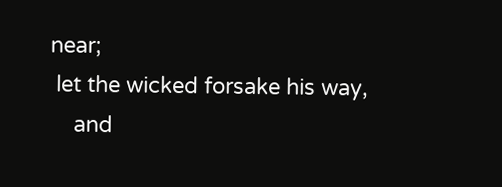near;
 let the wicked forsake his way,
    and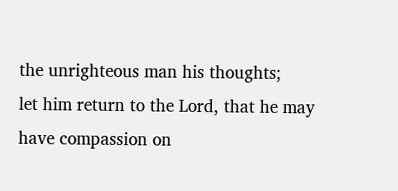the unrighteous man his thoughts;
let him return to the Lord, that he may have compassion on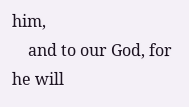him,
    and to our God, for he will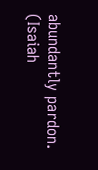abundantly pardon.
(Isaiah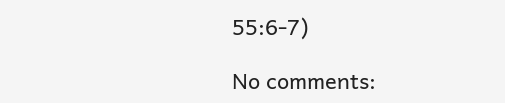55:6-7)

No comments: